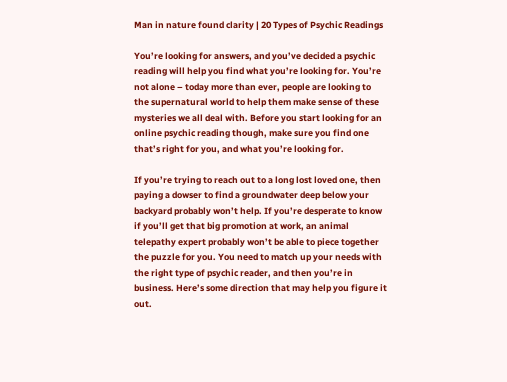Man in nature found clarity | 20 Types of Psychic Readings

You’re looking for answers, and you’ve decided a psychic reading will help you find what you’re looking for. You’re not alone – today more than ever, people are looking to the supernatural world to help them make sense of these mysteries we all deal with. Before you start looking for an online psychic reading though, make sure you find one that’s right for you, and what you’re looking for.

If you’re trying to reach out to a long lost loved one, then paying a dowser to find a groundwater deep below your backyard probably won’t help. If you’re desperate to know if you’ll get that big promotion at work, an animal telepathy expert probably won’t be able to piece together the puzzle for you. You need to match up your needs with the right type of psychic reader, and then you’re in business. Here’s some direction that may help you figure it out.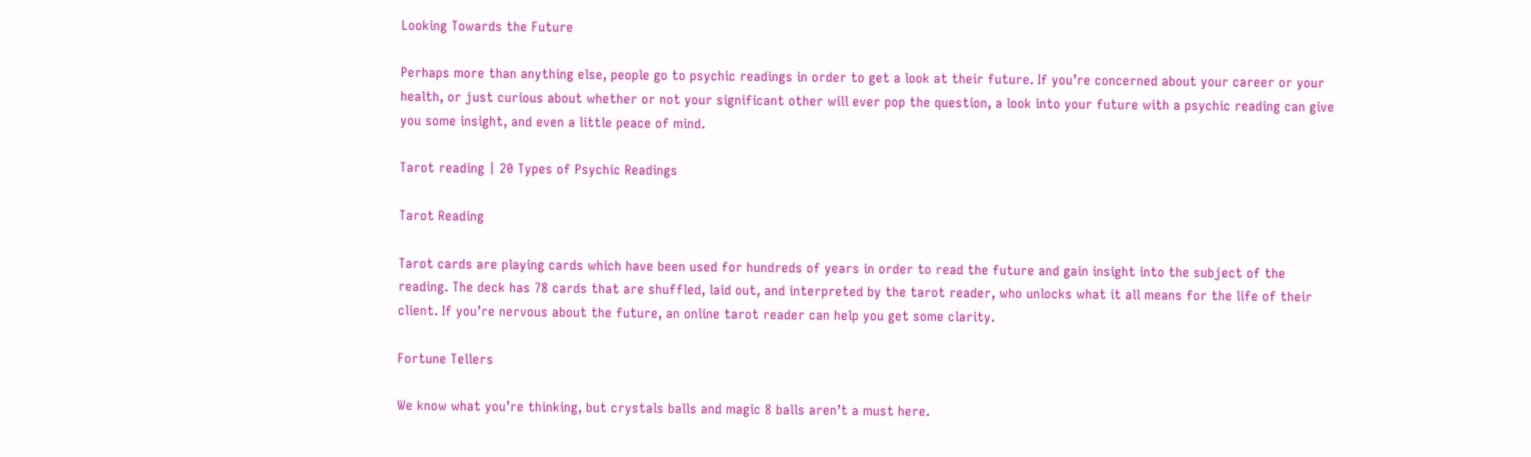Looking Towards the Future

Perhaps more than anything else, people go to psychic readings in order to get a look at their future. If you’re concerned about your career or your health, or just curious about whether or not your significant other will ever pop the question, a look into your future with a psychic reading can give you some insight, and even a little peace of mind.

Tarot reading | 20 Types of Psychic Readings

Tarot Reading

Tarot cards are playing cards which have been used for hundreds of years in order to read the future and gain insight into the subject of the reading. The deck has 78 cards that are shuffled, laid out, and interpreted by the tarot reader, who unlocks what it all means for the life of their client. If you’re nervous about the future, an online tarot reader can help you get some clarity.

Fortune Tellers

We know what you’re thinking, but crystals balls and magic 8 balls aren’t a must here.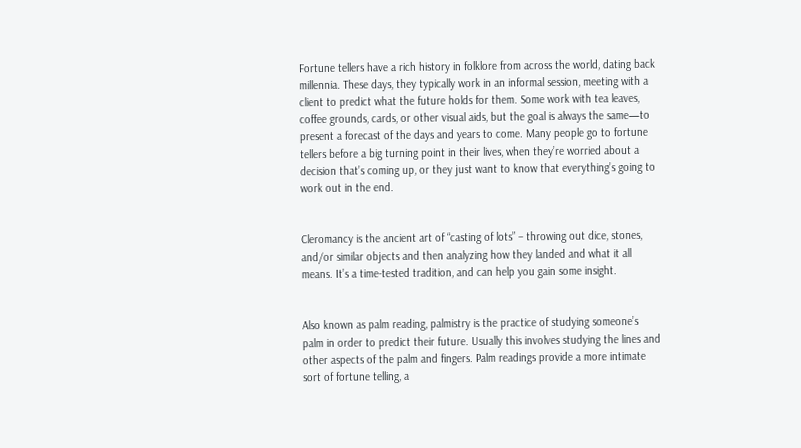Fortune tellers have a rich history in folklore from across the world, dating back millennia. These days, they typically work in an informal session, meeting with a client to predict what the future holds for them. Some work with tea leaves, coffee grounds, cards, or other visual aids, but the goal is always the same—to present a forecast of the days and years to come. Many people go to fortune tellers before a big turning point in their lives, when they’re worried about a decision that’s coming up, or they just want to know that everything’s going to work out in the end.


Cleromancy is the ancient art of “casting of lots” – throwing out dice, stones, and/or similar objects and then analyzing how they landed and what it all means. It’s a time-tested tradition, and can help you gain some insight.


Also known as palm reading, palmistry is the practice of studying someone’s palm in order to predict their future. Usually this involves studying the lines and other aspects of the palm and fingers. Palm readings provide a more intimate sort of fortune telling, a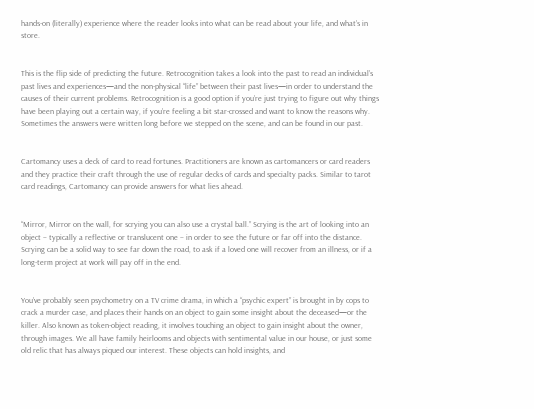hands-on (literally) experience where the reader looks into what can be read about your life, and what’s in store.


This is the flip side of predicting the future. Retrocognition takes a look into the past to read an individual’s past lives and experiences—and the non-physical “life” between their past lives—in order to understand the causes of their current problems. Retrocognition is a good option if you’re just trying to figure out why things have been playing out a certain way, if you’re feeling a bit star-crossed and want to know the reasons why. Sometimes the answers were written long before we stepped on the scene, and can be found in our past.


Cartomancy uses a deck of card to read fortunes. Practitioners are known as cartomancers or card readers and they practice their craft through the use of regular decks of cards and specialty packs. Similar to tarot card readings, Cartomancy can provide answers for what lies ahead.


“Mirror, Mirror on the wall, for scrying you can also use a crystal ball.” Scrying is the art of looking into an object – typically a reflective or translucent one – in order to see the future or far off into the distance. Scrying can be a solid way to see far down the road, to ask if a loved one will recover from an illness, or if a long-term project at work will pay off in the end.


You’ve probably seen psychometry on a TV crime drama, in which a “psychic expert” is brought in by cops to crack a murder case, and places their hands on an object to gain some insight about the deceased—or the killer. Also known as token-object reading, it involves touching an object to gain insight about the owner, through images. We all have family heirlooms and objects with sentimental value in our house, or just some old relic that has always piqued our interest. These objects can hold insights, and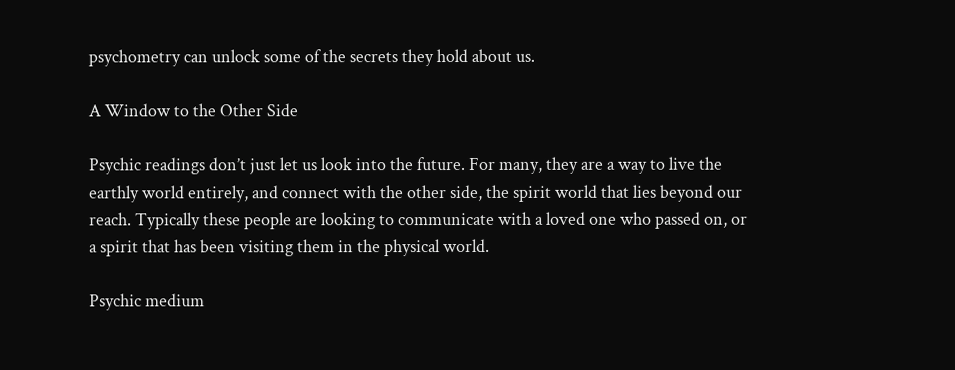psychometry can unlock some of the secrets they hold about us.

A Window to the Other Side

Psychic readings don’t just let us look into the future. For many, they are a way to live the earthly world entirely, and connect with the other side, the spirit world that lies beyond our reach. Typically these people are looking to communicate with a loved one who passed on, or a spirit that has been visiting them in the physical world.

Psychic medium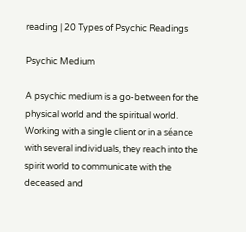reading | 20 Types of Psychic Readings

Psychic Medium

A psychic medium is a go-between for the physical world and the spiritual world. Working with a single client or in a séance with several individuals, they reach into the spirit world to communicate with the deceased and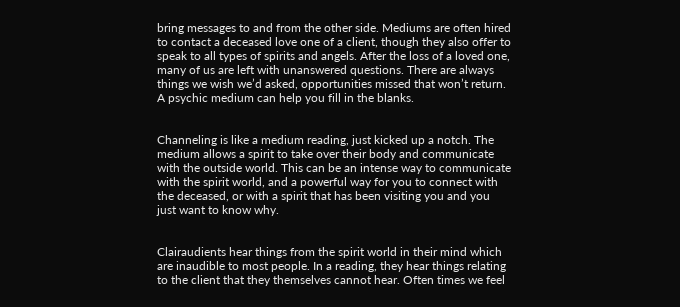bring messages to and from the other side. Mediums are often hired to contact a deceased love one of a client, though they also offer to speak to all types of spirits and angels. After the loss of a loved one, many of us are left with unanswered questions. There are always things we wish we’d asked, opportunities missed that won’t return. A psychic medium can help you fill in the blanks.


Channeling is like a medium reading, just kicked up a notch. The medium allows a spirit to take over their body and communicate with the outside world. This can be an intense way to communicate with the spirit world, and a powerful way for you to connect with the deceased, or with a spirit that has been visiting you and you just want to know why.


Clairaudients hear things from the spirit world in their mind which are inaudible to most people. In a reading, they hear things relating to the client that they themselves cannot hear. Often times we feel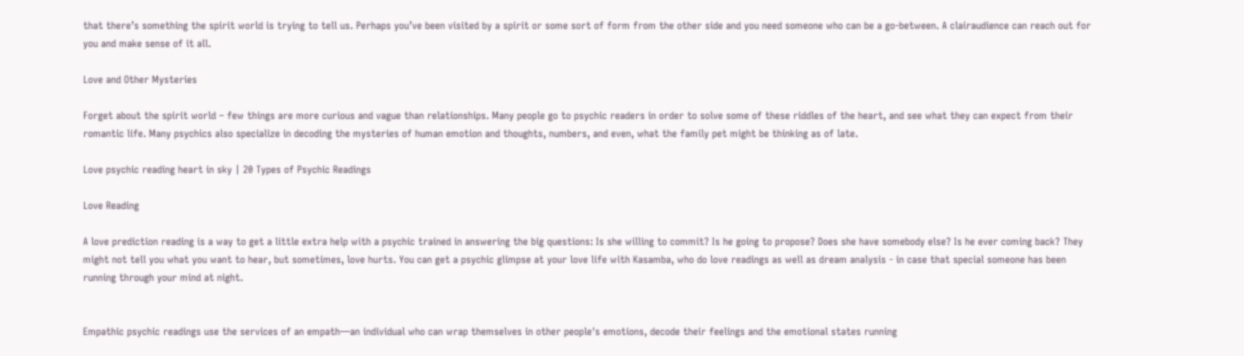that there’s something the spirit world is trying to tell us. Perhaps you’ve been visited by a spirit or some sort of form from the other side and you need someone who can be a go-between. A clairaudience can reach out for you and make sense of it all.

Love and Other Mysteries

Forget about the spirit world – few things are more curious and vague than relationships. Many people go to psychic readers in order to solve some of these riddles of the heart, and see what they can expect from their romantic life. Many psychics also specialize in decoding the mysteries of human emotion and thoughts, numbers, and even, what the family pet might be thinking as of late.

Love psychic reading heart in sky | 20 Types of Psychic Readings

Love Reading

A love prediction reading is a way to get a little extra help with a psychic trained in answering the big questions: Is she willing to commit? Is he going to propose? Does she have somebody else? Is he ever coming back? They might not tell you what you want to hear, but sometimes, love hurts. You can get a psychic glimpse at your love life with Kasamba, who do love readings as well as dream analysis - in case that special someone has been running through your mind at night.


Empathic psychic readings use the services of an empath—an individual who can wrap themselves in other people's emotions, decode their feelings and the emotional states running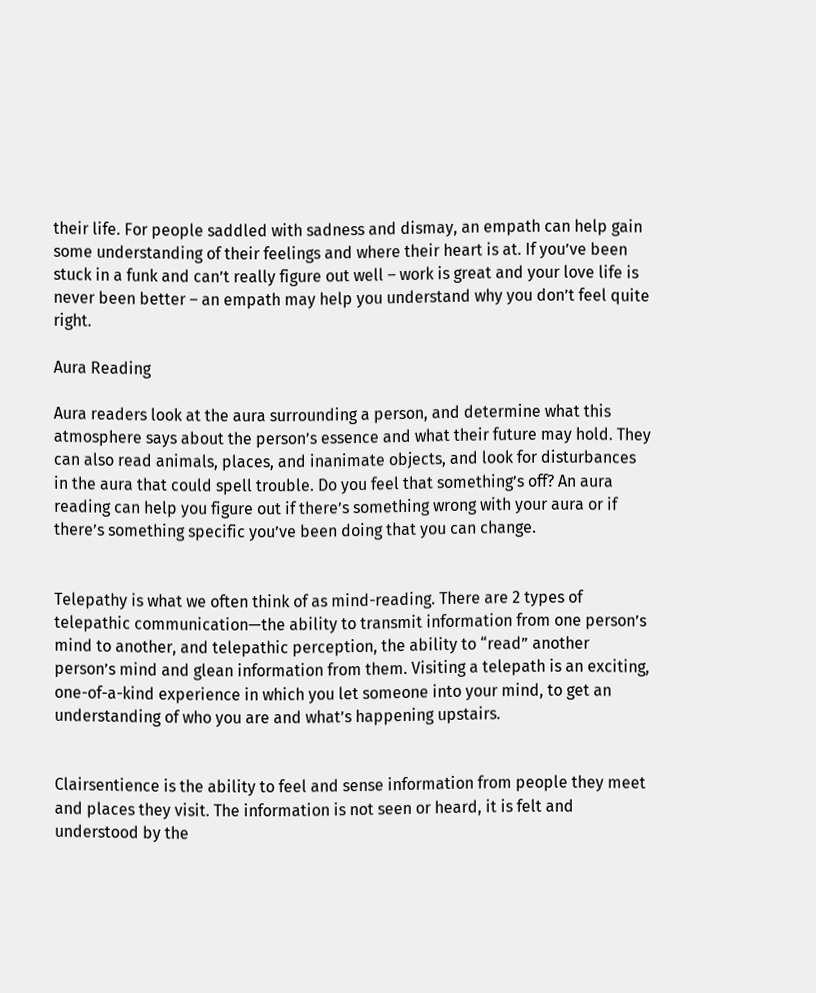their life. For people saddled with sadness and dismay, an empath can help gain some understanding of their feelings and where their heart is at. If you’ve been stuck in a funk and can’t really figure out well – work is great and your love life is never been better – an empath may help you understand why you don’t feel quite right.

Aura Reading

Aura readers look at the aura surrounding a person, and determine what this atmosphere says about the person’s essence and what their future may hold. They can also read animals, places, and inanimate objects, and look for disturbances in the aura that could spell trouble. Do you feel that something’s off? An aura reading can help you figure out if there’s something wrong with your aura or if there’s something specific you’ve been doing that you can change.


Telepathy is what we often think of as mind-reading. There are 2 types of telepathic communication—the ability to transmit information from one person’s mind to another, and telepathic perception, the ability to “read” another person’s mind and glean information from them. Visiting a telepath is an exciting, one-of-a-kind experience in which you let someone into your mind, to get an understanding of who you are and what’s happening upstairs.


Clairsentience is the ability to feel and sense information from people they meet and places they visit. The information is not seen or heard, it is felt and understood by the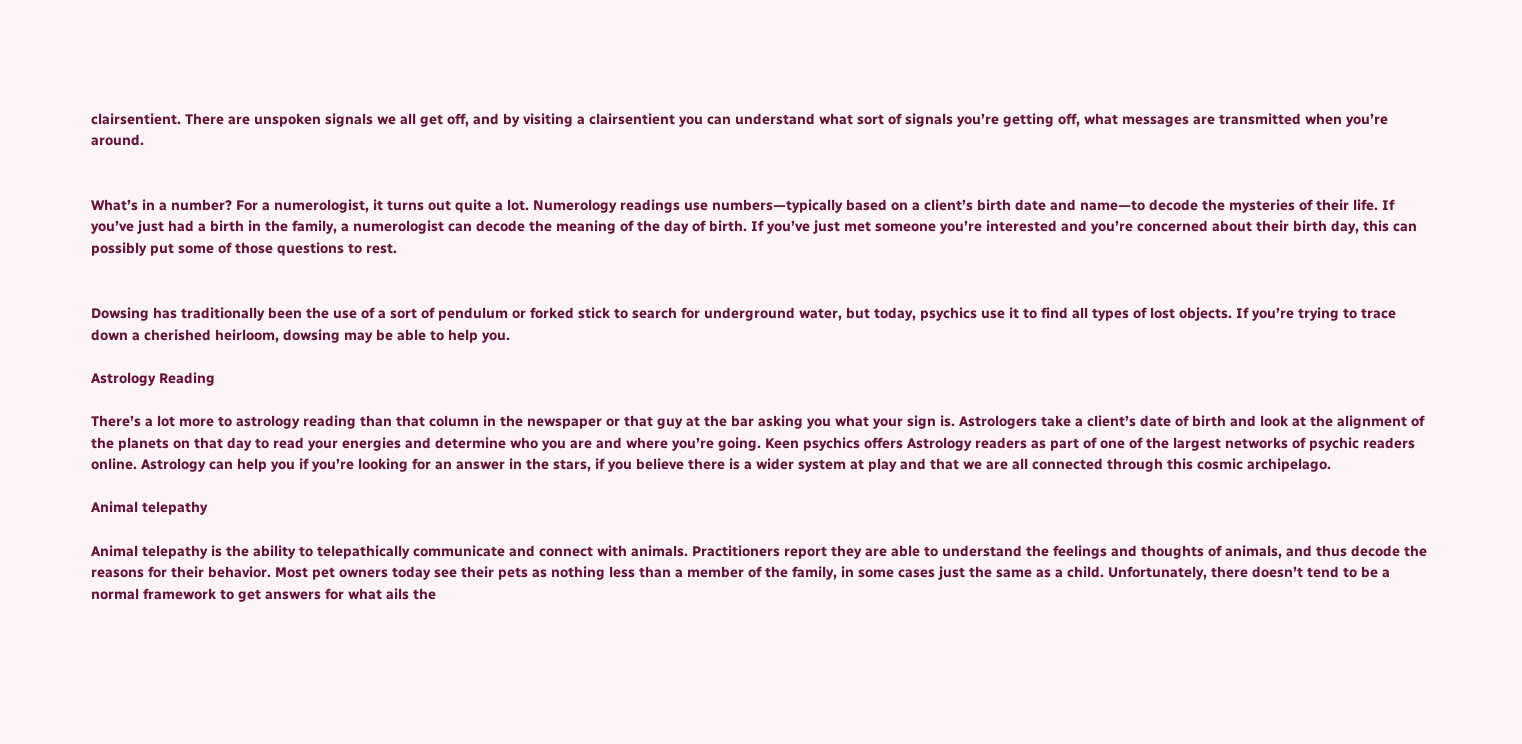clairsentient. There are unspoken signals we all get off, and by visiting a clairsentient you can understand what sort of signals you’re getting off, what messages are transmitted when you’re around.


What’s in a number? For a numerologist, it turns out quite a lot. Numerology readings use numbers—typically based on a client’s birth date and name—to decode the mysteries of their life. If you’ve just had a birth in the family, a numerologist can decode the meaning of the day of birth. If you’ve just met someone you’re interested and you’re concerned about their birth day, this can possibly put some of those questions to rest.


Dowsing has traditionally been the use of a sort of pendulum or forked stick to search for underground water, but today, psychics use it to find all types of lost objects. If you’re trying to trace down a cherished heirloom, dowsing may be able to help you.

Astrology Reading

There’s a lot more to astrology reading than that column in the newspaper or that guy at the bar asking you what your sign is. Astrologers take a client’s date of birth and look at the alignment of the planets on that day to read your energies and determine who you are and where you’re going. Keen psychics offers Astrology readers as part of one of the largest networks of psychic readers online. Astrology can help you if you’re looking for an answer in the stars, if you believe there is a wider system at play and that we are all connected through this cosmic archipelago.

Animal telepathy

Animal telepathy is the ability to telepathically communicate and connect with animals. Practitioners report they are able to understand the feelings and thoughts of animals, and thus decode the reasons for their behavior. Most pet owners today see their pets as nothing less than a member of the family, in some cases just the same as a child. Unfortunately, there doesn’t tend to be a normal framework to get answers for what ails the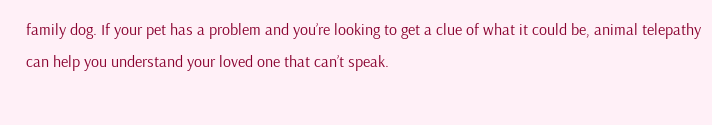family dog. If your pet has a problem and you’re looking to get a clue of what it could be, animal telepathy can help you understand your loved one that can’t speak.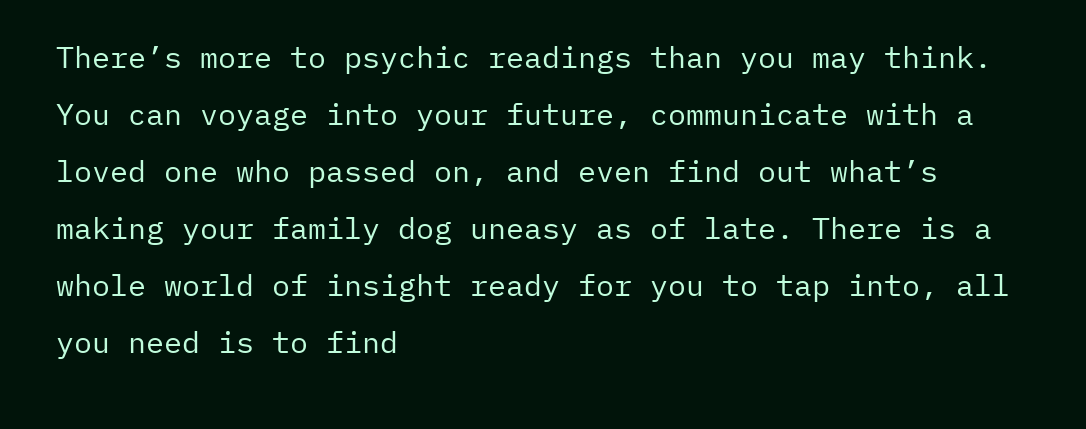There’s more to psychic readings than you may think. You can voyage into your future, communicate with a loved one who passed on, and even find out what’s making your family dog uneasy as of late. There is a whole world of insight ready for you to tap into, all you need is to find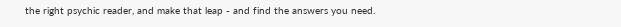the right psychic reader, and make that leap - and find the answers you need.